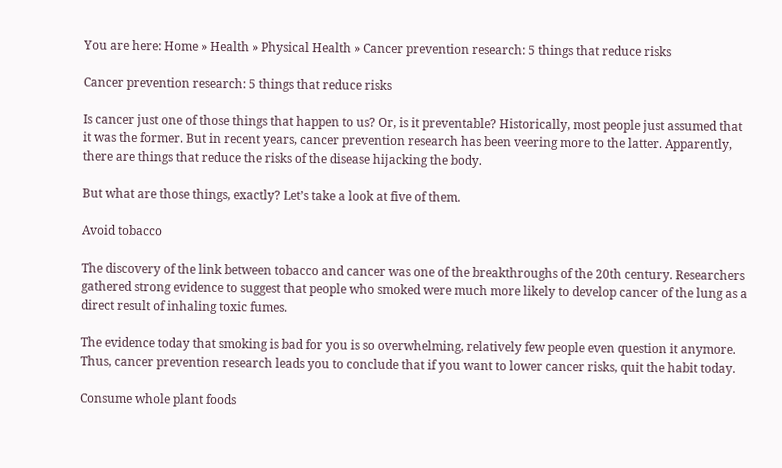You are here: Home » Health » Physical Health » Cancer prevention research: 5 things that reduce risks

Cancer prevention research: 5 things that reduce risks

Is cancer just one of those things that happen to us? Or, is it preventable? Historically, most people just assumed that it was the former. But in recent years, cancer prevention research has been veering more to the latter. Apparently, there are things that reduce the risks of the disease hijacking the body.

But what are those things, exactly? Let’s take a look at five of them.

Avoid tobacco

The discovery of the link between tobacco and cancer was one of the breakthroughs of the 20th century. Researchers gathered strong evidence to suggest that people who smoked were much more likely to develop cancer of the lung as a direct result of inhaling toxic fumes.

The evidence today that smoking is bad for you is so overwhelming, relatively few people even question it anymore. Thus, cancer prevention research leads you to conclude that if you want to lower cancer risks, quit the habit today.

Consume whole plant foods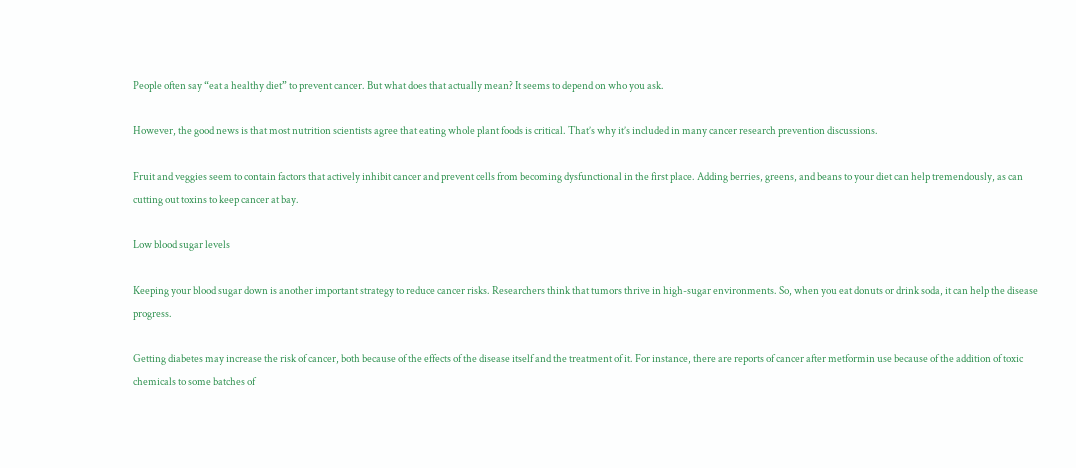People often say “eat a healthy diet” to prevent cancer. But what does that actually mean? It seems to depend on who you ask.

However, the good news is that most nutrition scientists agree that eating whole plant foods is critical. That’s why it’s included in many cancer research prevention discussions.

Fruit and veggies seem to contain factors that actively inhibit cancer and prevent cells from becoming dysfunctional in the first place. Adding berries, greens, and beans to your diet can help tremendously, as can cutting out toxins to keep cancer at bay.

Low blood sugar levels

Keeping your blood sugar down is another important strategy to reduce cancer risks. Researchers think that tumors thrive in high-sugar environments. So, when you eat donuts or drink soda, it can help the disease progress.

Getting diabetes may increase the risk of cancer, both because of the effects of the disease itself and the treatment of it. For instance, there are reports of cancer after metformin use because of the addition of toxic chemicals to some batches of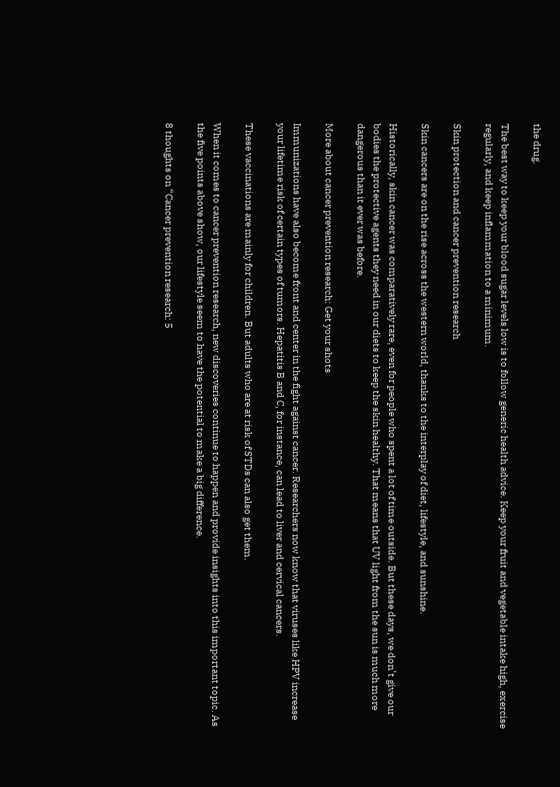the drug.

The best way to keep your blood sugar levels low is to follow generic health advice. Keep your fruit and vegetable intake high, exercise regularly, and keep inflammation to a minimum.

Skin protection and cancer prevention research

Skin cancers are on the rise across the western world, thanks to the interplay of diet, lifestyle, and sunshine.

Historically, skin cancer was comparatively rare, even for people who spent a lot of time outside. But these days, we don’t give our bodies the protective agents they need in our diets to keep the skin healthy. That means that UV light from the sun is much more dangerous than it ever was before.

More about cancer prevention research: Get your shots

Immunizations have also become front and center in the fight against cancer. Researchers now know that viruses like HPV increase your lifetime risk of certain types of tumors. Hepatitis B and C, for instance, can lead to liver and cervical cancers.

These vaccinations are mainly for children. But adults who are at risk of STDs can also get them.

When it comes to cancer prevention research, new discoveries continue to happen and provide insights into this important topic. As the five points above show, our lifestyle seem to have the potential to make a big difference.

8 thoughts on “Cancer prevention research: 5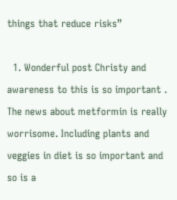things that reduce risks”

  1. Wonderful post Christy and awareness to this is so important . The news about metformin is really worrisome. Including plants and veggies in diet is so important and so is a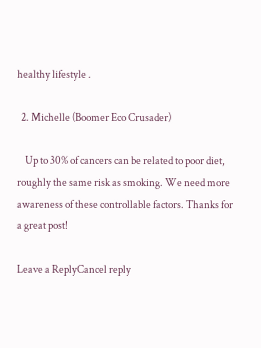healthy lifestyle .

  2. Michelle (Boomer Eco Crusader)

    Up to 30% of cancers can be related to poor diet, roughly the same risk as smoking. We need more awareness of these controllable factors. Thanks for a great post!

Leave a ReplyCancel reply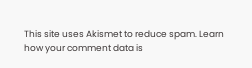This site uses Akismet to reduce spam. Learn how your comment data is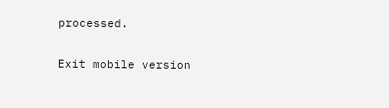processed.

Exit mobile version